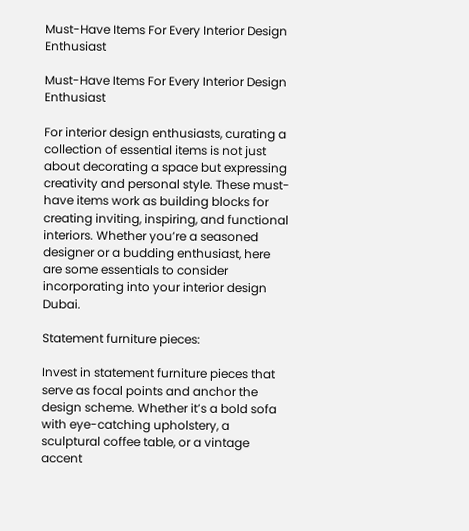Must-Have Items For Every Interior Design Enthusiast

Must-Have Items For Every Interior Design Enthusiast

For interior design enthusiasts, curating a collection of essential items is not just about decorating a space but expressing creativity and personal style. These must-have items work as building blocks for creating inviting, inspiring, and functional interiors. Whether you’re a seasoned designer or a budding enthusiast, here are some essentials to consider incorporating into your interior design Dubai.

Statement furniture pieces:

Invest in statement furniture pieces that serve as focal points and anchor the design scheme. Whether it’s a bold sofa with eye-catching upholstery, a sculptural coffee table, or a vintage accent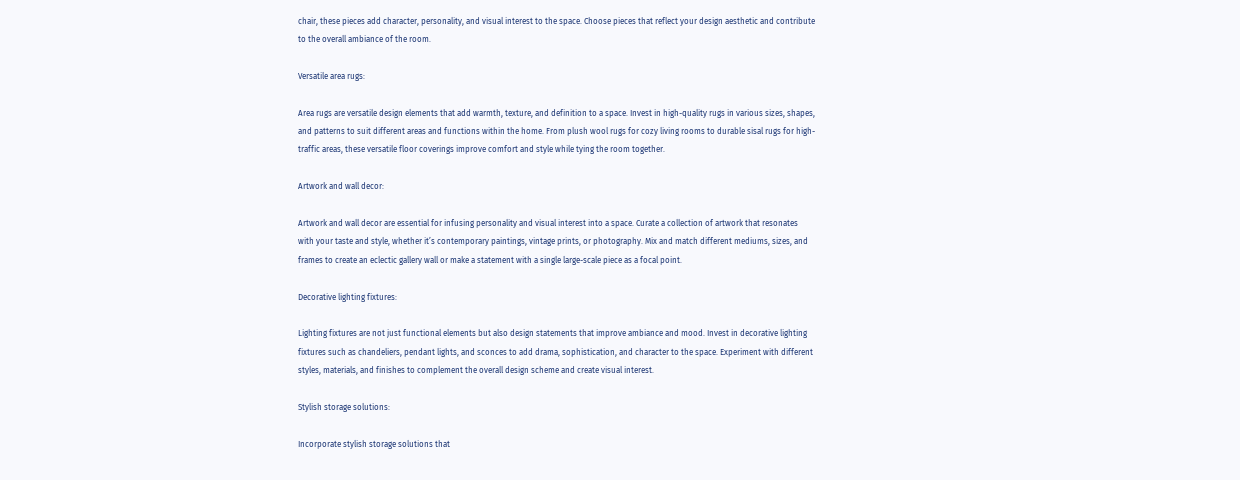chair, these pieces add character, personality, and visual interest to the space. Choose pieces that reflect your design aesthetic and contribute to the overall ambiance of the room.

Versatile area rugs:

Area rugs are versatile design elements that add warmth, texture, and definition to a space. Invest in high-quality rugs in various sizes, shapes, and patterns to suit different areas and functions within the home. From plush wool rugs for cozy living rooms to durable sisal rugs for high-traffic areas, these versatile floor coverings improve comfort and style while tying the room together.

Artwork and wall decor:

Artwork and wall decor are essential for infusing personality and visual interest into a space. Curate a collection of artwork that resonates with your taste and style, whether it’s contemporary paintings, vintage prints, or photography. Mix and match different mediums, sizes, and frames to create an eclectic gallery wall or make a statement with a single large-scale piece as a focal point.

Decorative lighting fixtures:

Lighting fixtures are not just functional elements but also design statements that improve ambiance and mood. Invest in decorative lighting fixtures such as chandeliers, pendant lights, and sconces to add drama, sophistication, and character to the space. Experiment with different styles, materials, and finishes to complement the overall design scheme and create visual interest.

Stylish storage solutions:

Incorporate stylish storage solutions that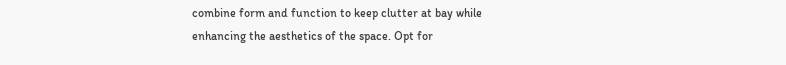combine form and function to keep clutter at bay while enhancing the aesthetics of the space. Opt for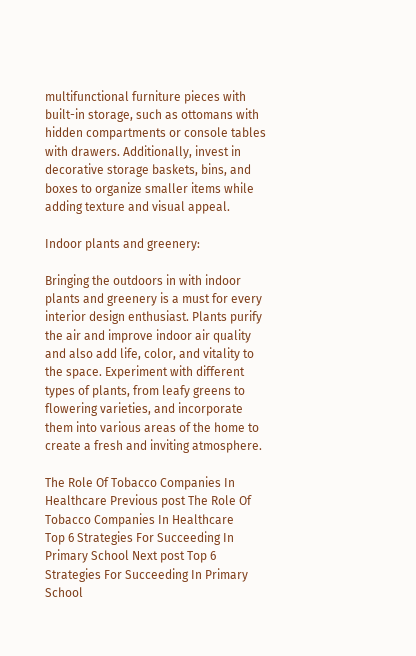multifunctional furniture pieces with built-in storage, such as ottomans with hidden compartments or console tables with drawers. Additionally, invest in decorative storage baskets, bins, and boxes to organize smaller items while adding texture and visual appeal.

Indoor plants and greenery:

Bringing the outdoors in with indoor plants and greenery is a must for every interior design enthusiast. Plants purify the air and improve indoor air quality and also add life, color, and vitality to the space. Experiment with different types of plants, from leafy greens to flowering varieties, and incorporate them into various areas of the home to create a fresh and inviting atmosphere.

The Role Of Tobacco Companies In Healthcare Previous post The Role Of Tobacco Companies In Healthcare
Top 6 Strategies For Succeeding In Primary School Next post Top 6 Strategies For Succeeding In Primary School